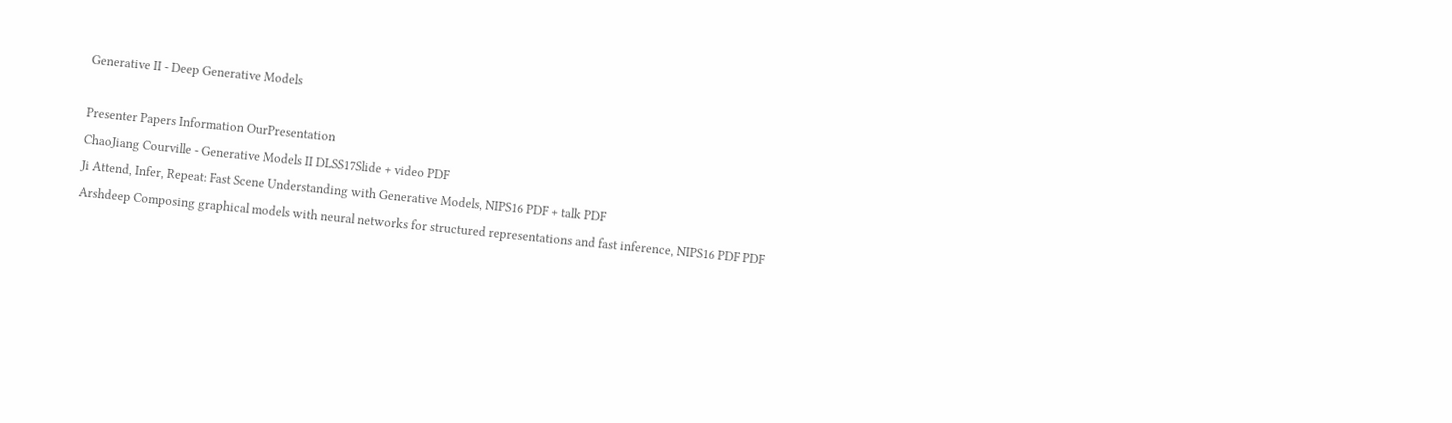Generative II - Deep Generative Models

Presenter Papers Information OurPresentation
ChaoJiang Courville - Generative Models II DLSS17Slide + video PDF
Ji Attend, Infer, Repeat: Fast Scene Understanding with Generative Models, NIPS16 PDF + talk PDF
Arshdeep Composing graphical models with neural networks for structured representations and fast inference, NIPS16 PDF PDF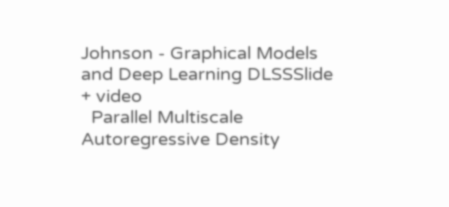Johnson - Graphical Models and Deep Learning DLSSSlide + video
  Parallel Multiscale Autoregressive Density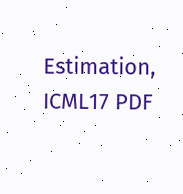Estimation, ICML17 PDF